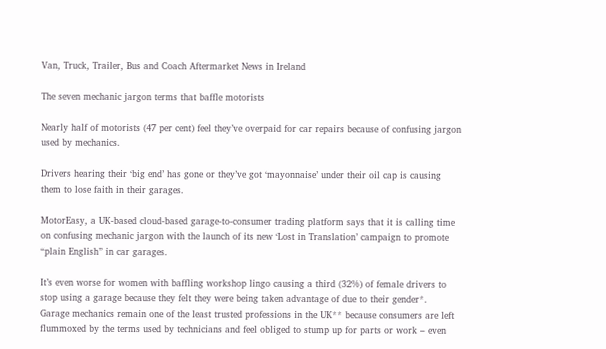Van, Truck, Trailer, Bus and Coach Aftermarket News in Ireland

The seven mechanic jargon terms that baffle motorists

Nearly half of motorists (47 per cent) feel they’ve overpaid for car repairs because of confusing jargon used by mechanics.

Drivers hearing their ‘big end’ has gone or they’ve got ‘mayonnaise’ under their oil cap is causing them to lose faith in their garages.

MotorEasy, a UK-based cloud-based garage-to-consumer trading platform says that it is calling time on confusing mechanic jargon with the launch of its new ‘Lost in Translation’ campaign to promote “plain English” in car garages.

It’s even worse for women with baffling workshop lingo causing a third (32%) of female drivers to stop using a garage because they felt they were being taken advantage of due to their gender*.
Garage mechanics remain one of the least trusted professions in the UK** because consumers are left flummoxed by the terms used by technicians and feel obliged to stump up for parts or work – even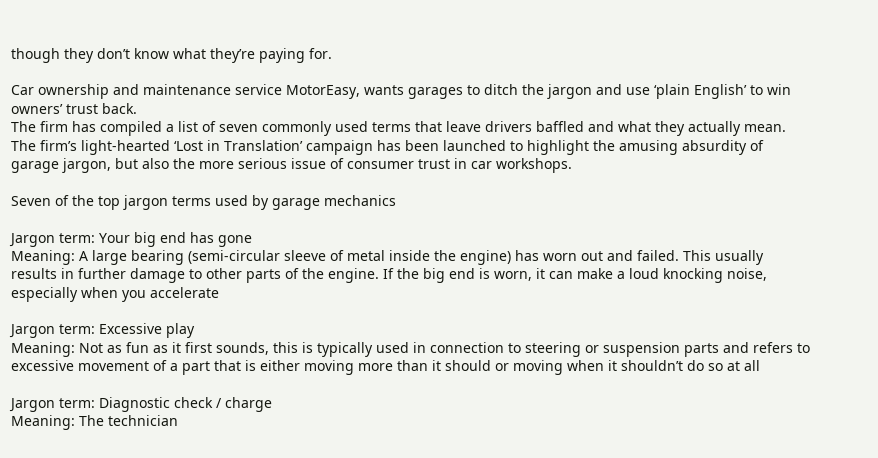though they don’t know what they’re paying for.

Car ownership and maintenance service MotorEasy, wants garages to ditch the jargon and use ‘plain English’ to win owners’ trust back.
The firm has compiled a list of seven commonly used terms that leave drivers baffled and what they actually mean.
The firm’s light-hearted ‘Lost in Translation’ campaign has been launched to highlight the amusing absurdity of garage jargon, but also the more serious issue of consumer trust in car workshops.

Seven of the top jargon terms used by garage mechanics

Jargon term: Your big end has gone
Meaning: A large bearing (semi-circular sleeve of metal inside the engine) has worn out and failed. This usually results in further damage to other parts of the engine. If the big end is worn, it can make a loud knocking noise, especially when you accelerate

Jargon term: Excessive play
Meaning: Not as fun as it first sounds, this is typically used in connection to steering or suspension parts and refers to excessive movement of a part that is either moving more than it should or moving when it shouldn’t do so at all

Jargon term: Diagnostic check / charge
Meaning: The technician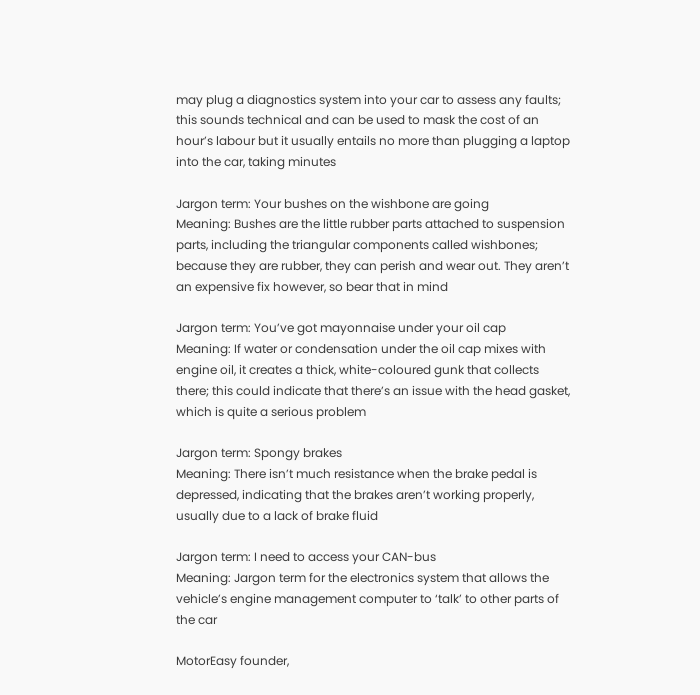may plug a diagnostics system into your car to assess any faults; this sounds technical and can be used to mask the cost of an hour’s labour but it usually entails no more than plugging a laptop into the car, taking minutes

Jargon term: Your bushes on the wishbone are going
Meaning: Bushes are the little rubber parts attached to suspension parts, including the triangular components called wishbones; because they are rubber, they can perish and wear out. They aren’t an expensive fix however, so bear that in mind

Jargon term: You’ve got mayonnaise under your oil cap
Meaning: If water or condensation under the oil cap mixes with engine oil, it creates a thick, white-coloured gunk that collects there; this could indicate that there’s an issue with the head gasket, which is quite a serious problem

Jargon term: Spongy brakes
Meaning: There isn’t much resistance when the brake pedal is depressed, indicating that the brakes aren’t working properly, usually due to a lack of brake fluid

Jargon term: I need to access your CAN-bus
Meaning: Jargon term for the electronics system that allows the vehicle’s engine management computer to ‘talk’ to other parts of the car

MotorEasy founder,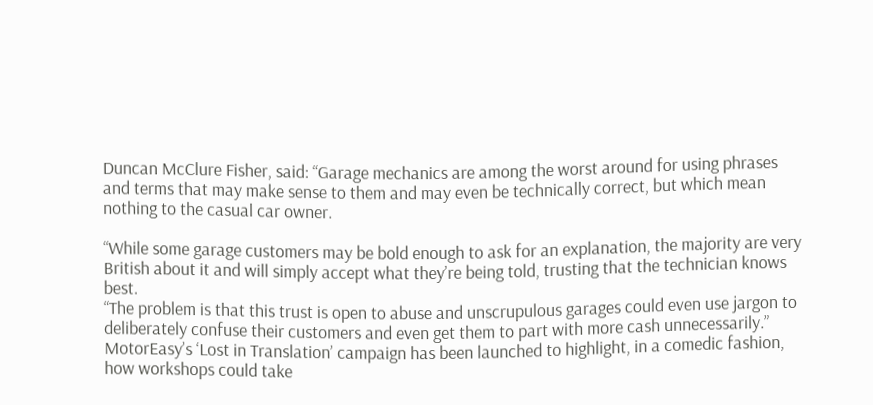Duncan McClure Fisher, said: “Garage mechanics are among the worst around for using phrases and terms that may make sense to them and may even be technically correct, but which mean nothing to the casual car owner.

“While some garage customers may be bold enough to ask for an explanation, the majority are very British about it and will simply accept what they’re being told, trusting that the technician knows best.
“The problem is that this trust is open to abuse and unscrupulous garages could even use jargon to deliberately confuse their customers and even get them to part with more cash unnecessarily.”
MotorEasy’s ‘Lost in Translation’ campaign has been launched to highlight, in a comedic fashion, how workshops could take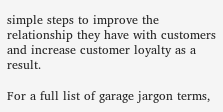simple steps to improve the relationship they have with customers and increase customer loyalty as a result.

For a full list of garage jargon terms,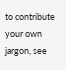to contribute your own jargon, see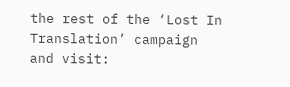the rest of the ‘Lost In Translation’ campaign and visit: